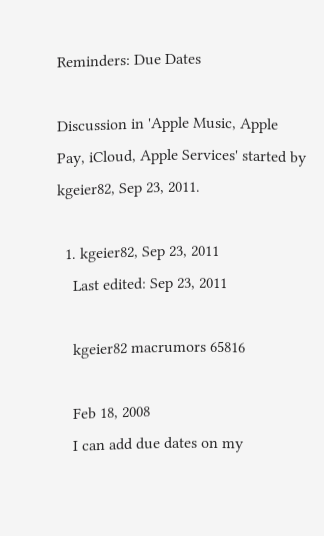Reminders: Due Dates

Discussion in 'Apple Music, Apple Pay, iCloud, Apple Services' started by kgeier82, Sep 23, 2011.

  1. kgeier82, Sep 23, 2011
    Last edited: Sep 23, 2011

    kgeier82 macrumors 65816

    Feb 18, 2008
    I can add due dates on my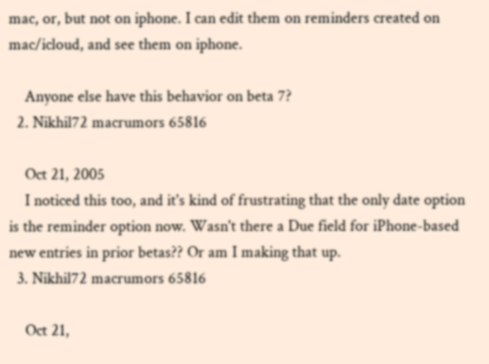mac, or, but not on iphone. I can edit them on reminders created on mac/icloud, and see them on iphone.

    Anyone else have this behavior on beta 7?
  2. Nikhil72 macrumors 65816

    Oct 21, 2005
    I noticed this too, and it's kind of frustrating that the only date option is the reminder option now. Wasn't there a Due field for iPhone-based new entries in prior betas?? Or am I making that up.
  3. Nikhil72 macrumors 65816

    Oct 21,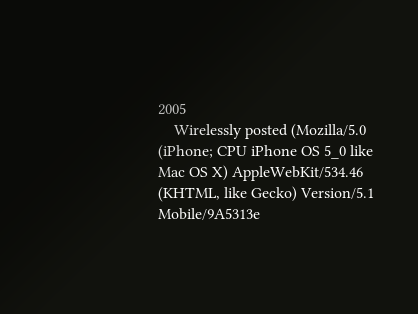2005
    Wirelessly posted (Mozilla/5.0 (iPhone; CPU iPhone OS 5_0 like Mac OS X) AppleWebKit/534.46 (KHTML, like Gecko) Version/5.1 Mobile/9A5313e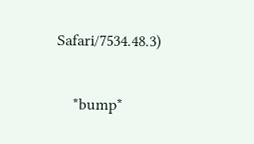Safari/7534.48.3)

    *bump*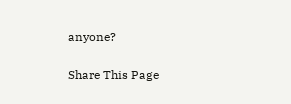anyone?

Share This Page